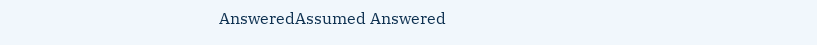AnsweredAssumed Answered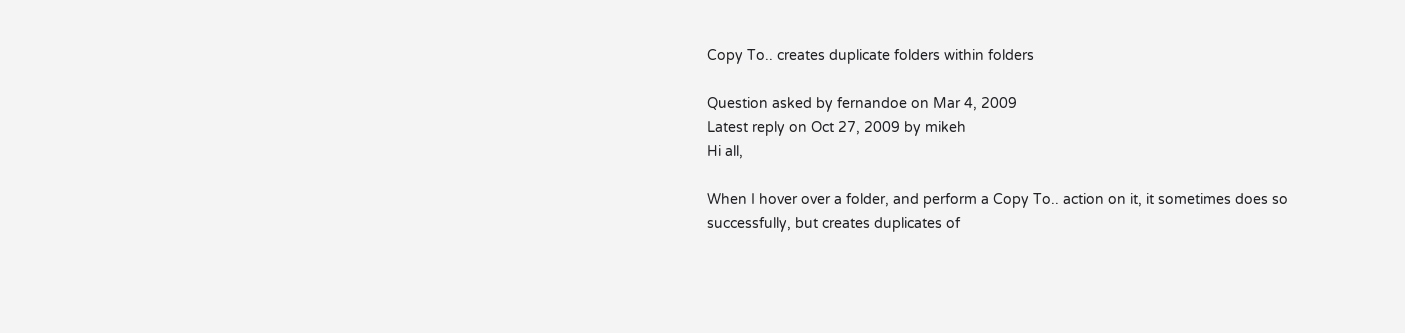Copy To.. creates duplicate folders within folders

Question asked by fernandoe on Mar 4, 2009
Latest reply on Oct 27, 2009 by mikeh
Hi all,

When I hover over a folder, and perform a Copy To.. action on it, it sometimes does so successfully, but creates duplicates of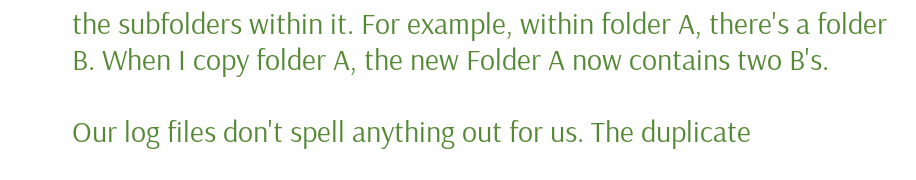the subfolders within it. For example, within folder A, there's a folder B. When I copy folder A, the new Folder A now contains two B's.

Our log files don't spell anything out for us. The duplicate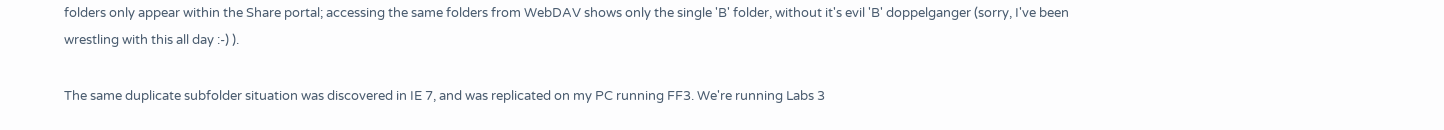folders only appear within the Share portal; accessing the same folders from WebDAV shows only the single 'B' folder, without it's evil 'B' doppelganger (sorry, I've been wrestling with this all day :-) ).

The same duplicate subfolder situation was discovered in IE 7, and was replicated on my PC running FF3. We're running Labs 3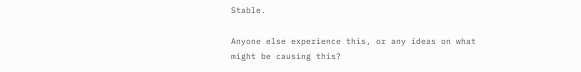Stable.

Anyone else experience this, or any ideas on what might be causing this?